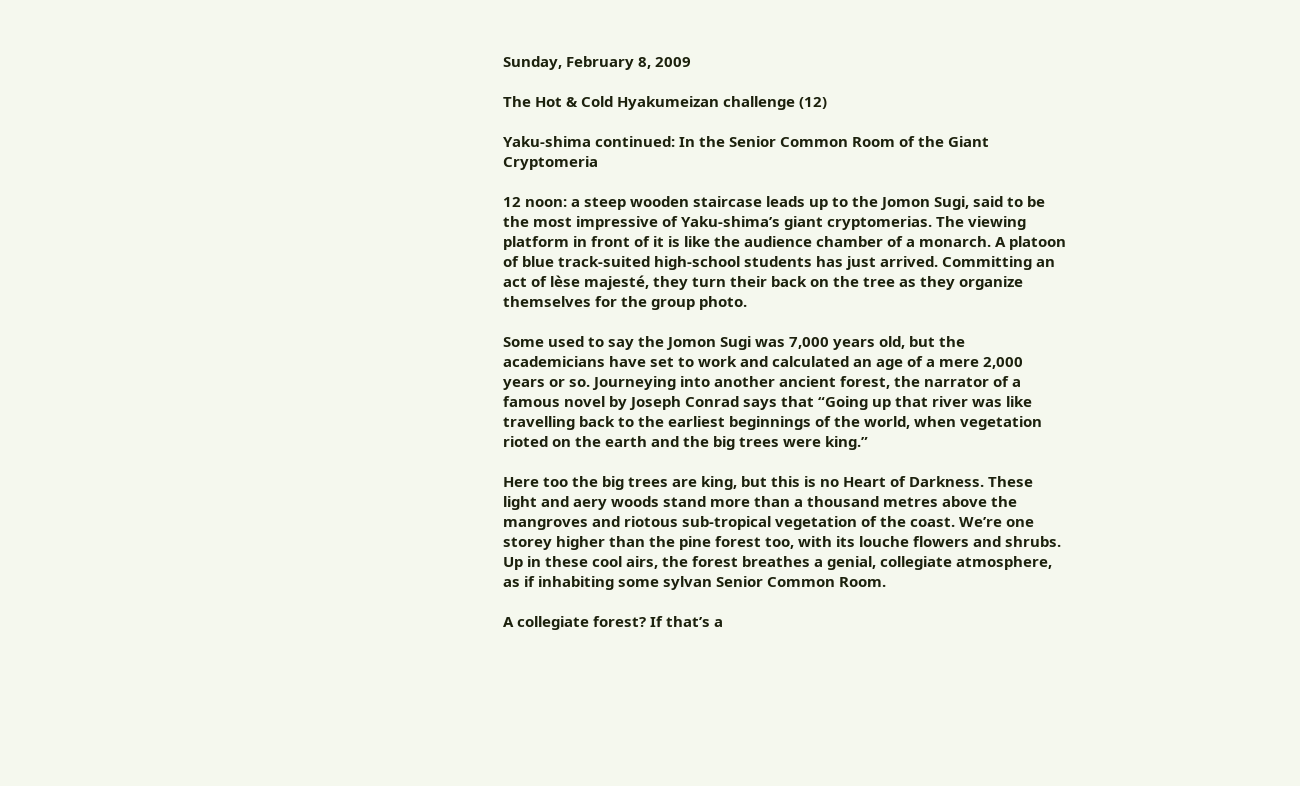Sunday, February 8, 2009

The Hot & Cold Hyakumeizan challenge (12)

Yaku-shima continued: In the Senior Common Room of the Giant Cryptomeria

12 noon: a steep wooden staircase leads up to the Jomon Sugi, said to be the most impressive of Yaku-shima’s giant cryptomerias. The viewing platform in front of it is like the audience chamber of a monarch. A platoon of blue track-suited high-school students has just arrived. Committing an act of lèse majesté, they turn their back on the tree as they organize themselves for the group photo.

Some used to say the Jomon Sugi was 7,000 years old, but the academicians have set to work and calculated an age of a mere 2,000 years or so. Journeying into another ancient forest, the narrator of a famous novel by Joseph Conrad says that “Going up that river was like travelling back to the earliest beginnings of the world, when vegetation rioted on the earth and the big trees were king.”

Here too the big trees are king, but this is no Heart of Darkness. These light and aery woods stand more than a thousand metres above the mangroves and riotous sub-tropical vegetation of the coast. We’re one storey higher than the pine forest too, with its louche flowers and shrubs. Up in these cool airs, the forest breathes a genial, collegiate atmosphere, as if inhabiting some sylvan Senior Common Room.

A collegiate forest? If that’s a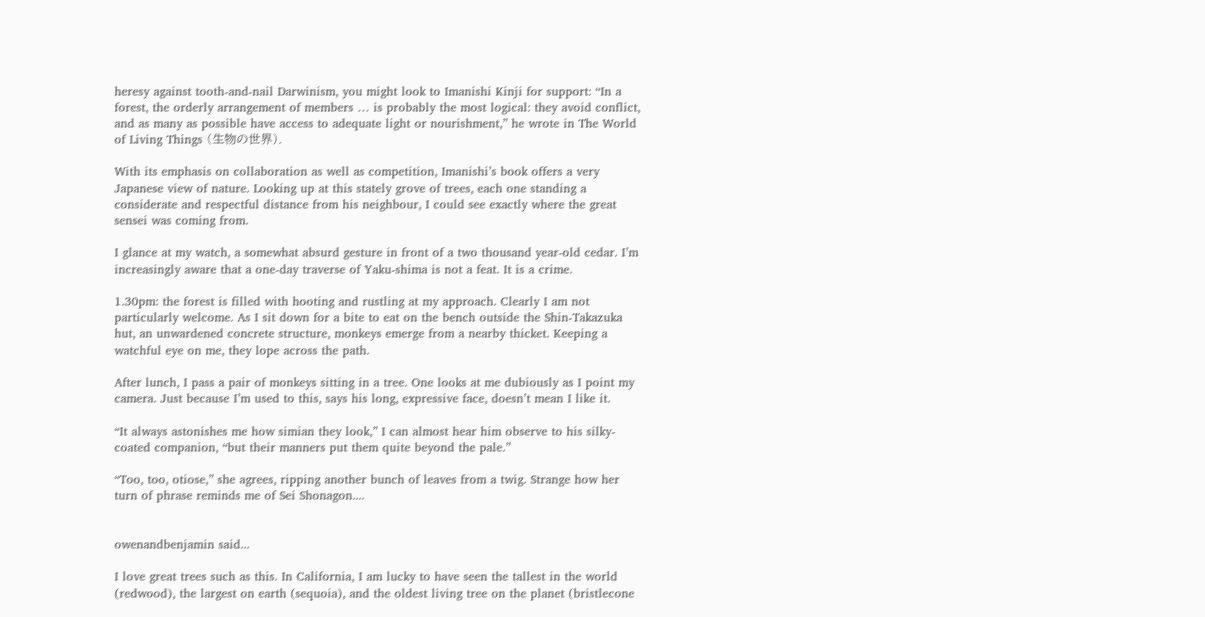heresy against tooth-and-nail Darwinism, you might look to Imanishi Kinji for support: “In a forest, the orderly arrangement of members … is probably the most logical: they avoid conflict, and as many as possible have access to adequate light or nourishment,” he wrote in The World of Living Things (生物の世界).

With its emphasis on collaboration as well as competition, Imanishi’s book offers a very Japanese view of nature. Looking up at this stately grove of trees, each one standing a considerate and respectful distance from his neighbour, I could see exactly where the great sensei was coming from.

I glance at my watch, a somewhat absurd gesture in front of a two thousand year-old cedar. I’m increasingly aware that a one-day traverse of Yaku-shima is not a feat. It is a crime.

1.30pm: the forest is filled with hooting and rustling at my approach. Clearly I am not particularly welcome. As I sit down for a bite to eat on the bench outside the Shin-Takazuka hut, an unwardened concrete structure, monkeys emerge from a nearby thicket. Keeping a watchful eye on me, they lope across the path.

After lunch, I pass a pair of monkeys sitting in a tree. One looks at me dubiously as I point my camera. Just because I’m used to this, says his long, expressive face, doesn’t mean I like it.

“It always astonishes me how simian they look,” I can almost hear him observe to his silky-coated companion, “but their manners put them quite beyond the pale.”

“Too, too, otiose,” she agrees, ripping another bunch of leaves from a twig. Strange how her turn of phrase reminds me of Sei Shonagon....


owenandbenjamin said...

I love great trees such as this. In California, I am lucky to have seen the tallest in the world (redwood), the largest on earth (sequoia), and the oldest living tree on the planet (bristlecone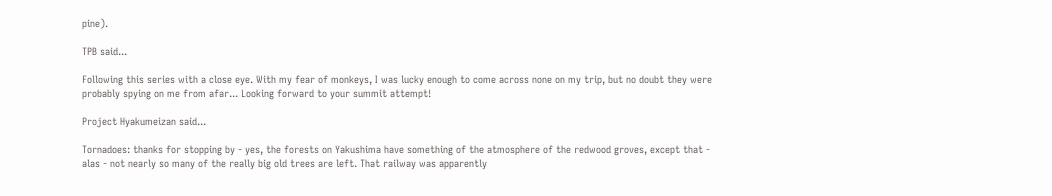pine).

TPB said...

Following this series with a close eye. With my fear of monkeys, I was lucky enough to come across none on my trip, but no doubt they were probably spying on me from afar... Looking forward to your summit attempt!

Project Hyakumeizan said...

Tornadoes: thanks for stopping by - yes, the forests on Yakushima have something of the atmosphere of the redwood groves, except that - alas - not nearly so many of the really big old trees are left. That railway was apparently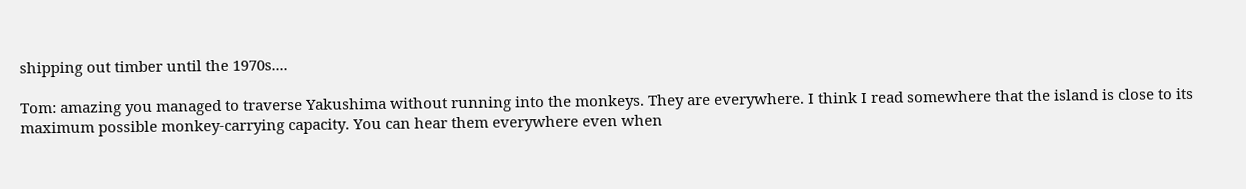shipping out timber until the 1970s....

Tom: amazing you managed to traverse Yakushima without running into the monkeys. They are everywhere. I think I read somewhere that the island is close to its maximum possible monkey-carrying capacity. You can hear them everywhere even when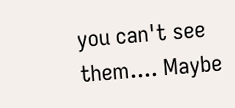you can't see them.... Maybe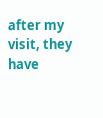after my visit, they have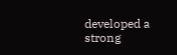developed a strong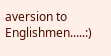aversion to Englishmen.....:)